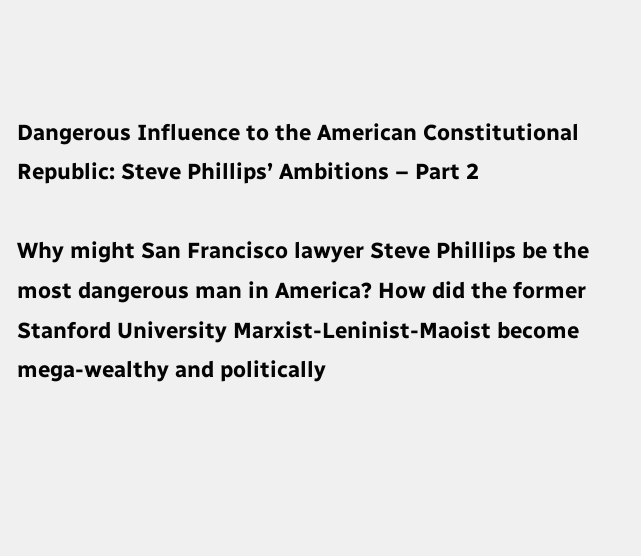Dangerous Influence to the American Constitutional Republic: Steve Phillips’ Ambitions – Part 2

Why might San Francisco lawyer Steve Phillips be the most dangerous man in America? How did the former Stanford University Marxist-Leninist-Maoist become mega-wealthy and politically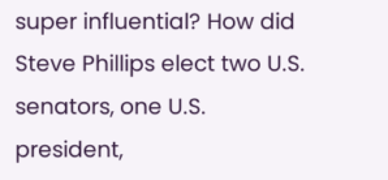super influential? How did Steve Phillips elect two U.S. senators, one U.S. president,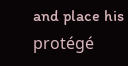and place his protégé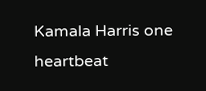Kamala Harris one heartbeat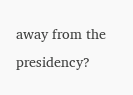away from the presidency?